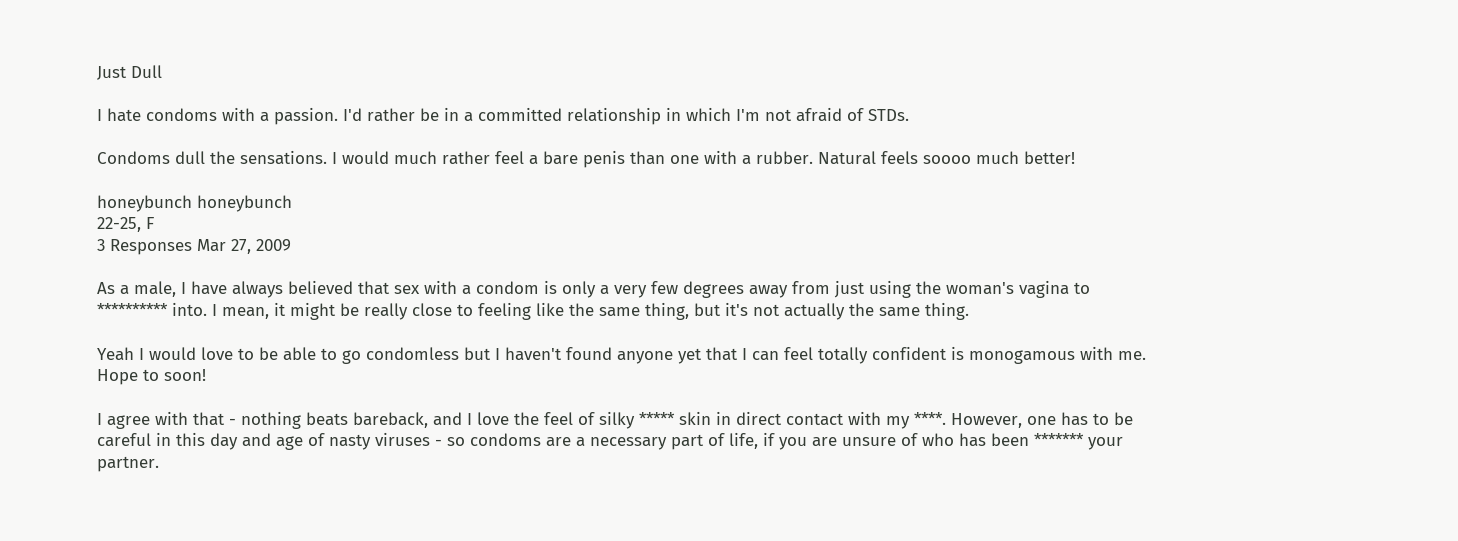Just Dull

I hate condoms with a passion. I'd rather be in a committed relationship in which I'm not afraid of STDs.

Condoms dull the sensations. I would much rather feel a bare penis than one with a rubber. Natural feels soooo much better!

honeybunch honeybunch
22-25, F
3 Responses Mar 27, 2009

As a male, I have always believed that sex with a condom is only a very few degrees away from just using the woman's vagina to ********** into. I mean, it might be really close to feeling like the same thing, but it's not actually the same thing.

Yeah I would love to be able to go condomless but I haven't found anyone yet that I can feel totally confident is monogamous with me. Hope to soon!

I agree with that - nothing beats bareback, and I love the feel of silky ***** skin in direct contact with my ****. However, one has to be careful in this day and age of nasty viruses - so condoms are a necessary part of life, if you are unsure of who has been ******* your partner.